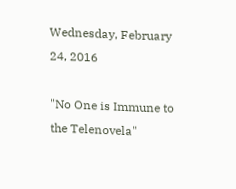Wednesday, February 24, 2016

"No One is Immune to the Telenovela"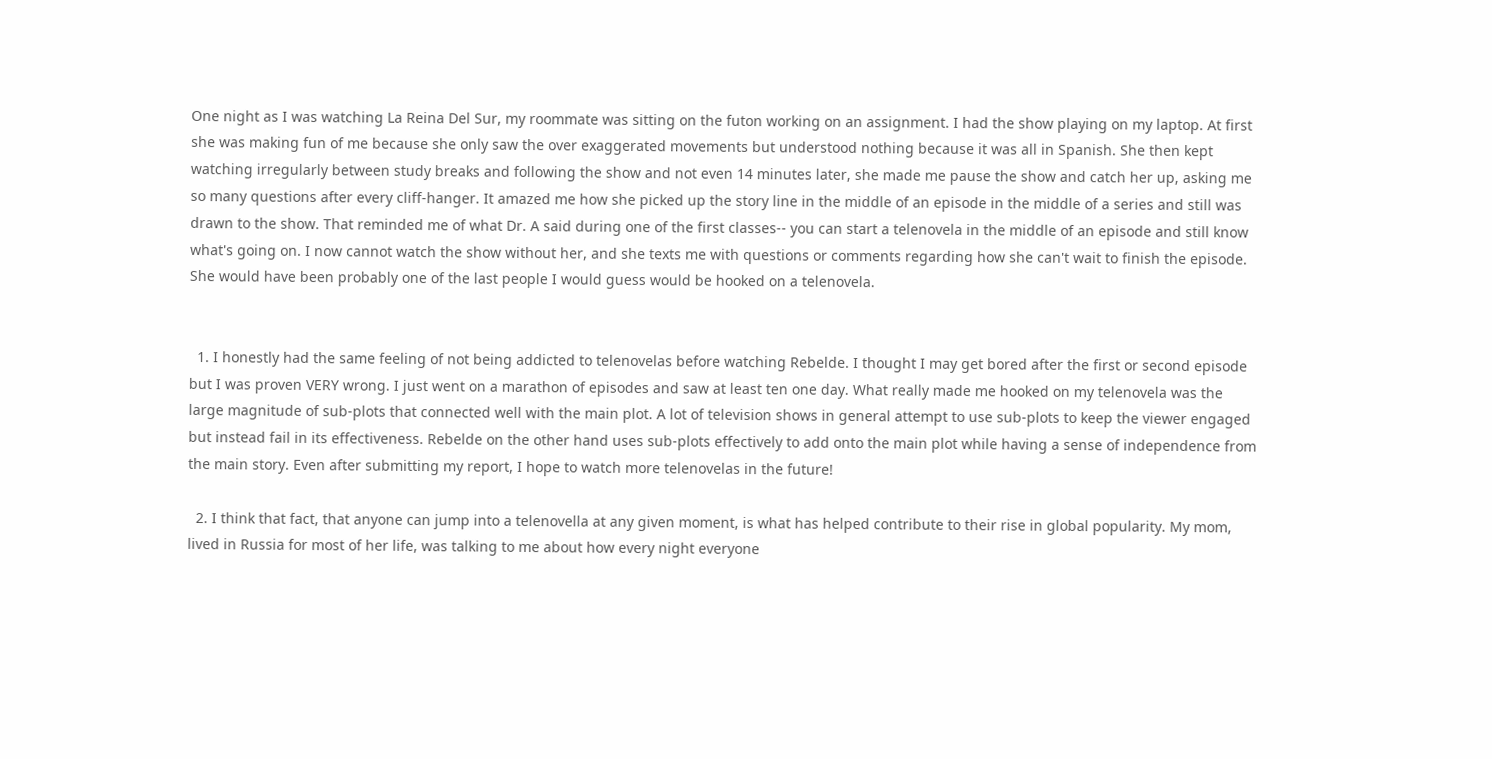One night as I was watching La Reina Del Sur, my roommate was sitting on the futon working on an assignment. I had the show playing on my laptop. At first she was making fun of me because she only saw the over exaggerated movements but understood nothing because it was all in Spanish. She then kept watching irregularly between study breaks and following the show and not even 14 minutes later, she made me pause the show and catch her up, asking me so many questions after every cliff-hanger. It amazed me how she picked up the story line in the middle of an episode in the middle of a series and still was drawn to the show. That reminded me of what Dr. A said during one of the first classes-- you can start a telenovela in the middle of an episode and still know what's going on. I now cannot watch the show without her, and she texts me with questions or comments regarding how she can't wait to finish the episode. She would have been probably one of the last people I would guess would be hooked on a telenovela.


  1. I honestly had the same feeling of not being addicted to telenovelas before watching Rebelde. I thought I may get bored after the first or second episode but I was proven VERY wrong. I just went on a marathon of episodes and saw at least ten one day. What really made me hooked on my telenovela was the large magnitude of sub-plots that connected well with the main plot. A lot of television shows in general attempt to use sub-plots to keep the viewer engaged but instead fail in its effectiveness. Rebelde on the other hand uses sub-plots effectively to add onto the main plot while having a sense of independence from the main story. Even after submitting my report, I hope to watch more telenovelas in the future!

  2. I think that fact, that anyone can jump into a telenovella at any given moment, is what has helped contribute to their rise in global popularity. My mom, lived in Russia for most of her life, was talking to me about how every night everyone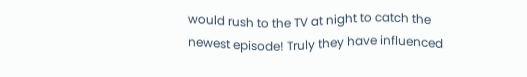would rush to the TV at night to catch the newest episode! Truly they have influenced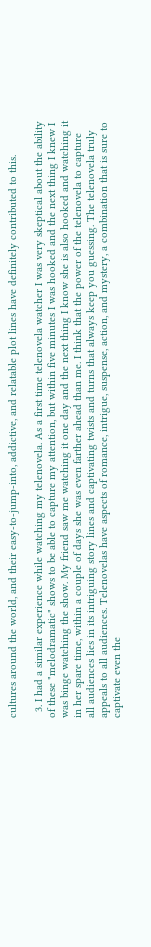cultures around the world, and their easy-to-jump-into, addictive, and relatable plot lines have definitely contributed to this.

  3. I had a similar experience while watching my telenovela. As a first time telenovela watcher I was very skeptical about the ability of these "melodramatic" shows to be able to capture my attention, but within five minutes I was hooked and the next thing I knew I was binge watching the show. My friend saw me watching it one day and the next thing I know she is also hooked and watching it in her spare time, within a couple of days she was even farther ahead than me. I think that the power of the telenovela to capture all audiences lies in its intriguing story lines and captivating twists and turns that always keep you guessing. The telenovela truly appeals to all audiences. Telenovelas have aspects of romance, intrigue, suspense, action, and mystery, a combination that is sure to captivate even the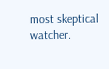most skeptical watcher.